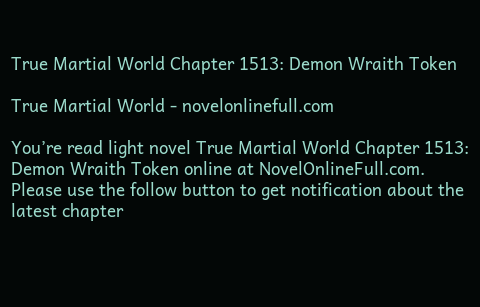True Martial World Chapter 1513: Demon Wraith Token

True Martial World - novelonlinefull.com

You’re read light novel True Martial World Chapter 1513: Demon Wraith Token online at NovelOnlineFull.com. Please use the follow button to get notification about the latest chapter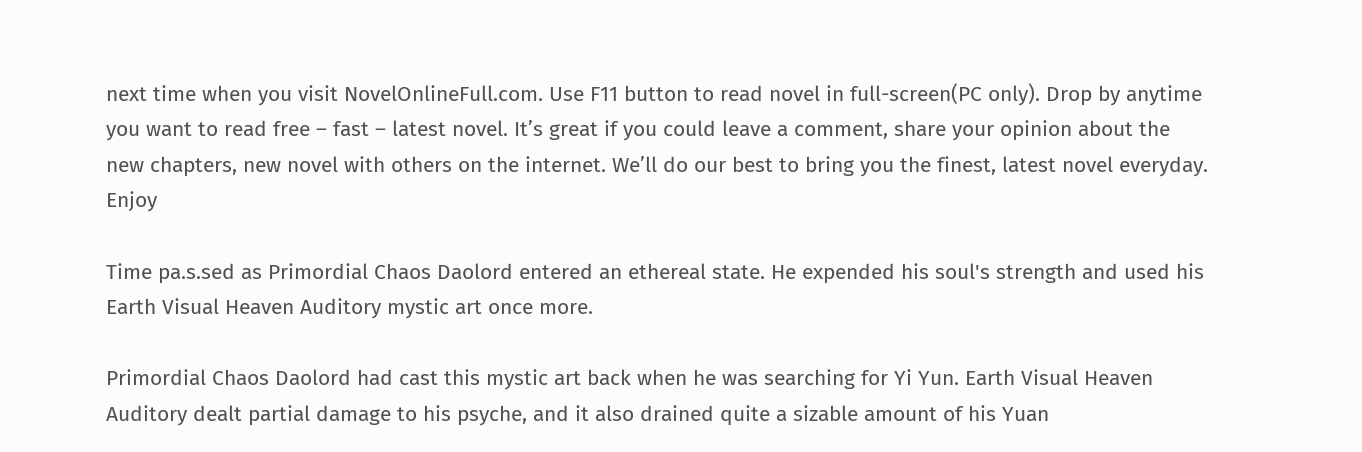next time when you visit NovelOnlineFull.com. Use F11 button to read novel in full-screen(PC only). Drop by anytime you want to read free – fast – latest novel. It’s great if you could leave a comment, share your opinion about the new chapters, new novel with others on the internet. We’ll do our best to bring you the finest, latest novel everyday. Enjoy

Time pa.s.sed as Primordial Chaos Daolord entered an ethereal state. He expended his soul's strength and used his Earth Visual Heaven Auditory mystic art once more.

Primordial Chaos Daolord had cast this mystic art back when he was searching for Yi Yun. Earth Visual Heaven Auditory dealt partial damage to his psyche, and it also drained quite a sizable amount of his Yuan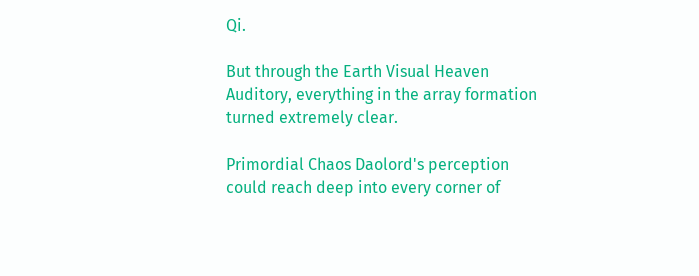Qi.

But through the Earth Visual Heaven Auditory, everything in the array formation turned extremely clear.

Primordial Chaos Daolord's perception could reach deep into every corner of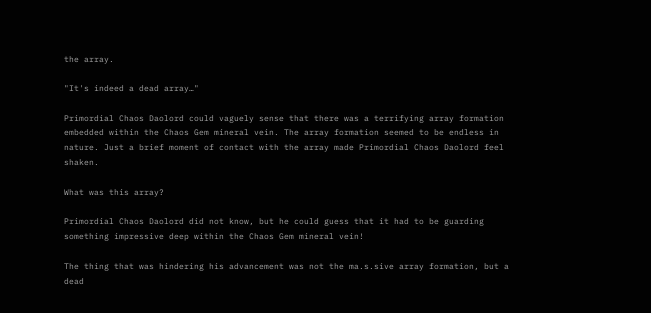the array.

"It's indeed a dead array…"

Primordial Chaos Daolord could vaguely sense that there was a terrifying array formation embedded within the Chaos Gem mineral vein. The array formation seemed to be endless in nature. Just a brief moment of contact with the array made Primordial Chaos Daolord feel shaken.

What was this array?

Primordial Chaos Daolord did not know, but he could guess that it had to be guarding something impressive deep within the Chaos Gem mineral vein!

The thing that was hindering his advancement was not the ma.s.sive array formation, but a dead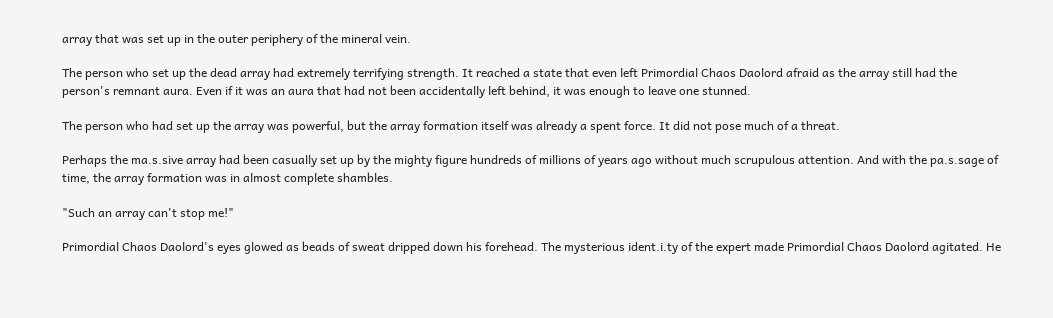array that was set up in the outer periphery of the mineral vein.

The person who set up the dead array had extremely terrifying strength. It reached a state that even left Primordial Chaos Daolord afraid as the array still had the person's remnant aura. Even if it was an aura that had not been accidentally left behind, it was enough to leave one stunned.

The person who had set up the array was powerful, but the array formation itself was already a spent force. It did not pose much of a threat.

Perhaps the ma.s.sive array had been casually set up by the mighty figure hundreds of millions of years ago without much scrupulous attention. And with the pa.s.sage of time, the array formation was in almost complete shambles.

"Such an array can't stop me!"

Primordial Chaos Daolord's eyes glowed as beads of sweat dripped down his forehead. The mysterious ident.i.ty of the expert made Primordial Chaos Daolord agitated. He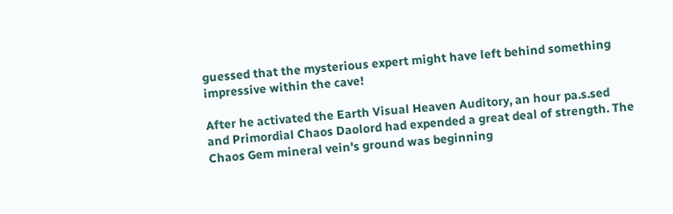guessed that the mysterious expert might have left behind something impressive within the cave!

After he activated the Earth Visual Heaven Auditory, an hour pa.s.sed and Primordial Chaos Daolord had expended a great deal of strength. The Chaos Gem mineral vein's ground was beginning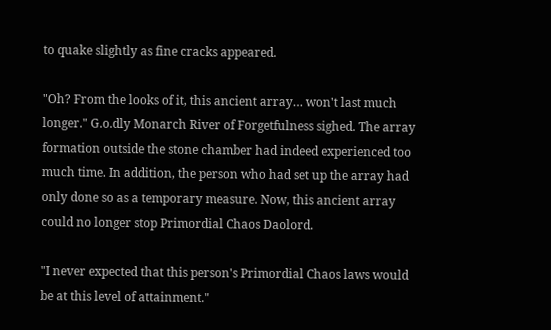to quake slightly as fine cracks appeared.

"Oh? From the looks of it, this ancient array… won't last much longer." G.o.dly Monarch River of Forgetfulness sighed. The array formation outside the stone chamber had indeed experienced too much time. In addition, the person who had set up the array had only done so as a temporary measure. Now, this ancient array could no longer stop Primordial Chaos Daolord.

"I never expected that this person's Primordial Chaos laws would be at this level of attainment."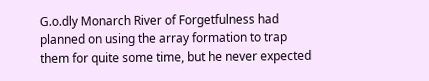G.o.dly Monarch River of Forgetfulness had planned on using the array formation to trap them for quite some time, but he never expected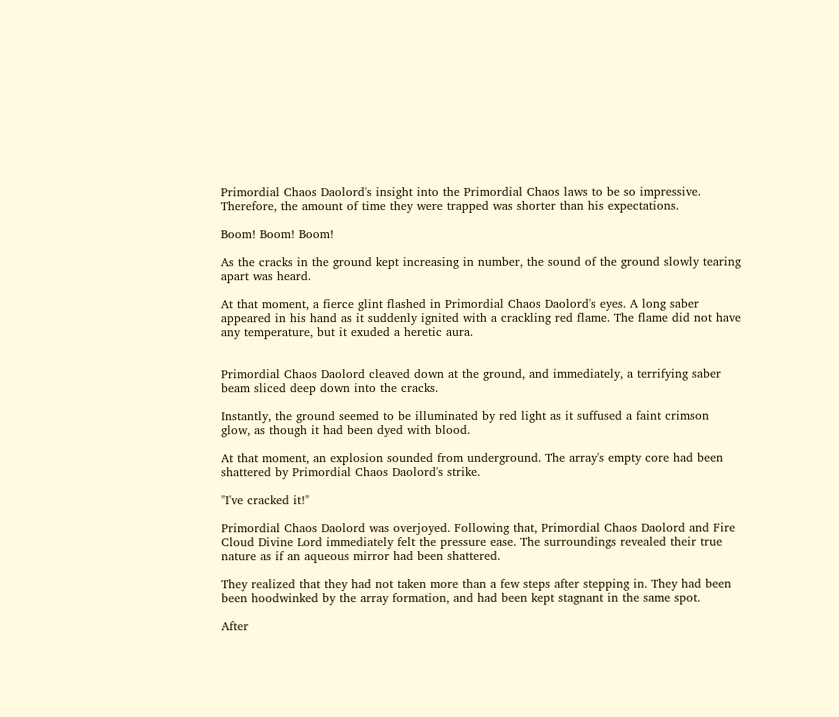Primordial Chaos Daolord's insight into the Primordial Chaos laws to be so impressive. Therefore, the amount of time they were trapped was shorter than his expectations.

Boom! Boom! Boom!

As the cracks in the ground kept increasing in number, the sound of the ground slowly tearing apart was heard.

At that moment, a fierce glint flashed in Primordial Chaos Daolord's eyes. A long saber appeared in his hand as it suddenly ignited with a crackling red flame. The flame did not have any temperature, but it exuded a heretic aura.


Primordial Chaos Daolord cleaved down at the ground, and immediately, a terrifying saber beam sliced deep down into the cracks.

Instantly, the ground seemed to be illuminated by red light as it suffused a faint crimson glow, as though it had been dyed with blood.

At that moment, an explosion sounded from underground. The array's empty core had been shattered by Primordial Chaos Daolord's strike.

"I've cracked it!"

Primordial Chaos Daolord was overjoyed. Following that, Primordial Chaos Daolord and Fire Cloud Divine Lord immediately felt the pressure ease. The surroundings revealed their true nature as if an aqueous mirror had been shattered.

They realized that they had not taken more than a few steps after stepping in. They had been been hoodwinked by the array formation, and had been kept stagnant in the same spot.

After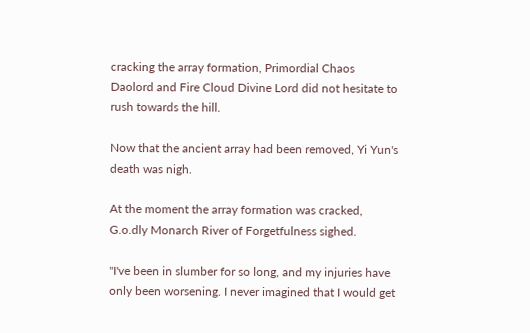cracking the array formation, Primordial Chaos Daolord and Fire Cloud Divine Lord did not hesitate to rush towards the hill.

Now that the ancient array had been removed, Yi Yun's death was nigh.

At the moment the array formation was cracked, G.o.dly Monarch River of Forgetfulness sighed.

"I've been in slumber for so long, and my injuries have only been worsening. I never imagined that I would get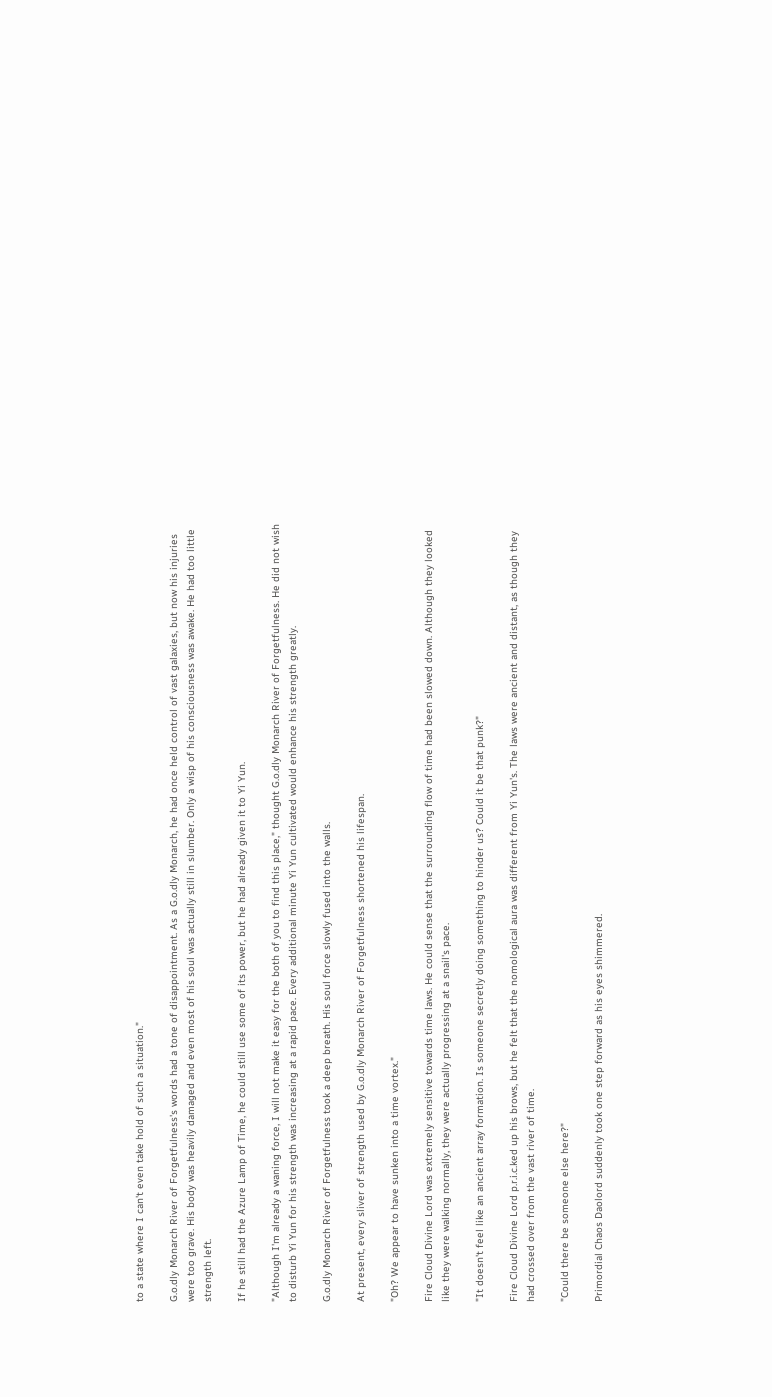to a state where I can't even take hold of such a situation."

G.o.dly Monarch River of Forgetfulness's words had a tone of disappointment. As a G.o.dly Monarch, he had once held control of vast galaxies, but now his injuries were too grave. His body was heavily damaged and even most of his soul was actually still in slumber. Only a wisp of his consciousness was awake. He had too little strength left.

If he still had the Azure Lamp of Time, he could still use some of its power, but he had already given it to Yi Yun.

"Although I'm already a waning force, I will not make it easy for the both of you to find this place," thought G.o.dly Monarch River of Forgetfulness. He did not wish to disturb Yi Yun for his strength was increasing at a rapid pace. Every additional minute Yi Yun cultivated would enhance his strength greatly.

G.o.dly Monarch River of Forgetfulness took a deep breath. His soul force slowly fused into the walls.

At present, every sliver of strength used by G.o.dly Monarch River of Forgetfulness shortened his lifespan.

"Oh? We appear to have sunken into a time vortex."

Fire Cloud Divine Lord was extremely sensitive towards time laws. He could sense that the surrounding flow of time had been slowed down. Although they looked like they were walking normally, they were actually progressing at a snail's pace.

"It doesn't feel like an ancient array formation. Is someone secretly doing something to hinder us? Could it be that punk?"

Fire Cloud Divine Lord p.r.i.c.ked up his brows, but he felt that the nomological aura was different from Yi Yun's. The laws were ancient and distant, as though they had crossed over from the vast river of time.

"Could there be someone else here?"

Primordial Chaos Daolord suddenly took one step forward as his eyes shimmered.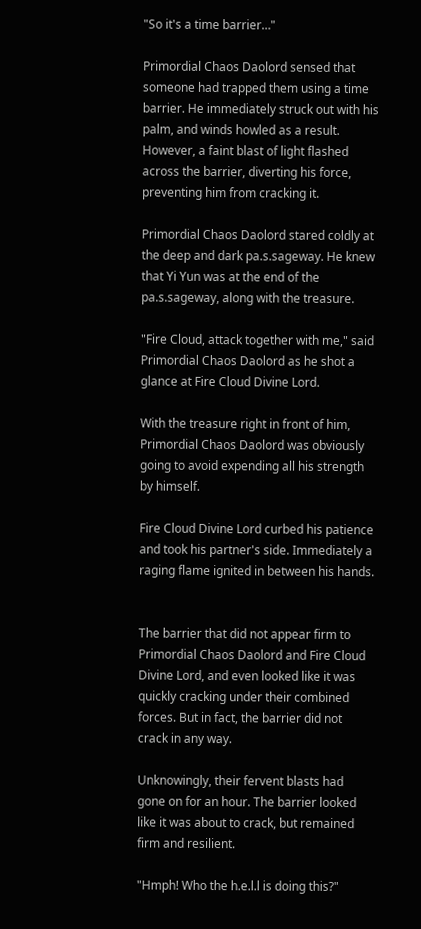"So it's a time barrier…"

Primordial Chaos Daolord sensed that someone had trapped them using a time barrier. He immediately struck out with his palm, and winds howled as a result. However, a faint blast of light flashed across the barrier, diverting his force, preventing him from cracking it.

Primordial Chaos Daolord stared coldly at the deep and dark pa.s.sageway. He knew that Yi Yun was at the end of the pa.s.sageway, along with the treasure.

"Fire Cloud, attack together with me," said Primordial Chaos Daolord as he shot a glance at Fire Cloud Divine Lord.

With the treasure right in front of him, Primordial Chaos Daolord was obviously going to avoid expending all his strength by himself.

Fire Cloud Divine Lord curbed his patience and took his partner's side. Immediately a raging flame ignited in between his hands.


The barrier that did not appear firm to Primordial Chaos Daolord and Fire Cloud Divine Lord, and even looked like it was quickly cracking under their combined forces. But in fact, the barrier did not crack in any way.

Unknowingly, their fervent blasts had gone on for an hour. The barrier looked like it was about to crack, but remained firm and resilient.

"Hmph! Who the h.e.l.l is doing this?"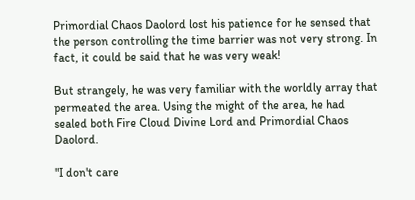Primordial Chaos Daolord lost his patience for he sensed that the person controlling the time barrier was not very strong. In fact, it could be said that he was very weak!

But strangely, he was very familiar with the worldly array that permeated the area. Using the might of the area, he had sealed both Fire Cloud Divine Lord and Primordial Chaos Daolord.

"I don't care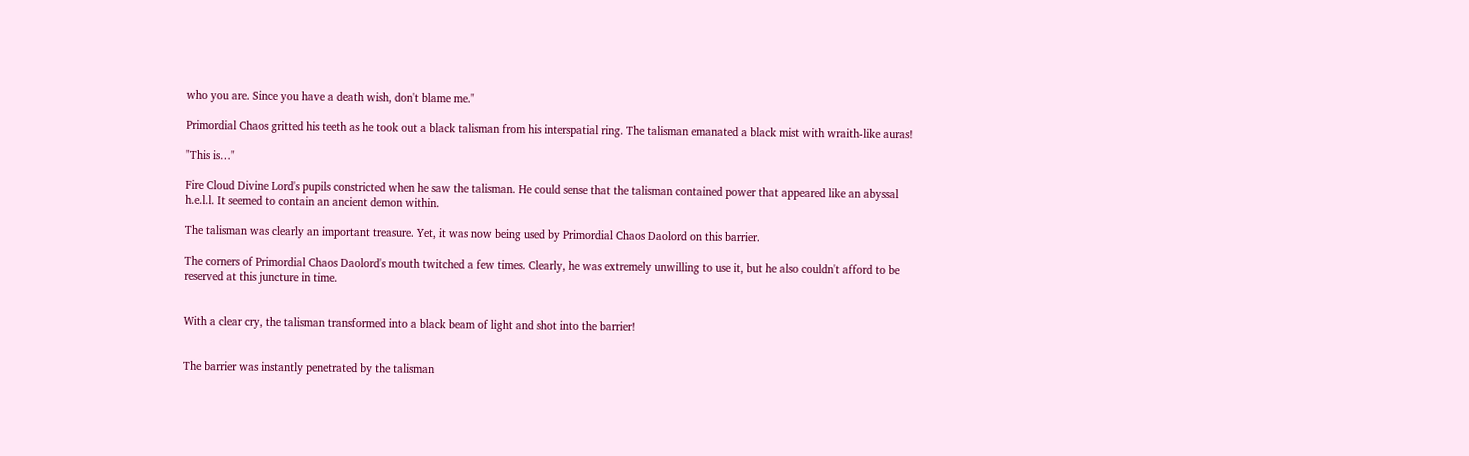who you are. Since you have a death wish, don't blame me."

Primordial Chaos gritted his teeth as he took out a black talisman from his interspatial ring. The talisman emanated a black mist with wraith-like auras!

"This is…"

Fire Cloud Divine Lord's pupils constricted when he saw the talisman. He could sense that the talisman contained power that appeared like an abyssal h.e.l.l. It seemed to contain an ancient demon within.

The talisman was clearly an important treasure. Yet, it was now being used by Primordial Chaos Daolord on this barrier.

The corners of Primordial Chaos Daolord's mouth twitched a few times. Clearly, he was extremely unwilling to use it, but he also couldn't afford to be reserved at this juncture in time.


With a clear cry, the talisman transformed into a black beam of light and shot into the barrier!


The barrier was instantly penetrated by the talisman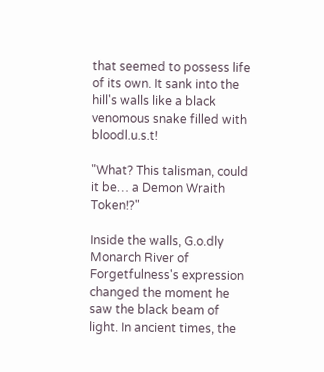that seemed to possess life of its own. It sank into the hill's walls like a black venomous snake filled with bloodl.u.s.t!

"What? This talisman, could it be… a Demon Wraith Token!?"

Inside the walls, G.o.dly Monarch River of Forgetfulness's expression changed the moment he saw the black beam of light. In ancient times, the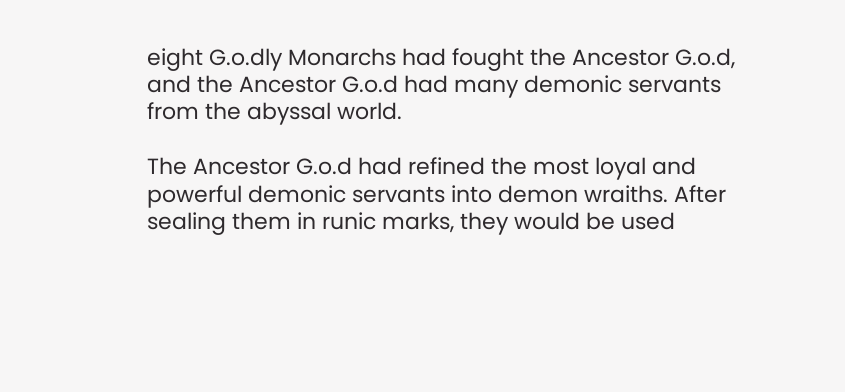eight G.o.dly Monarchs had fought the Ancestor G.o.d, and the Ancestor G.o.d had many demonic servants from the abyssal world.

The Ancestor G.o.d had refined the most loyal and powerful demonic servants into demon wraiths. After sealing them in runic marks, they would be used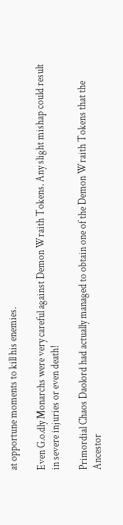at opportune moments to kill his enemies.

Even G.o.dly Monarchs were very careful against Demon Wraith Tokens. Any slight mishap could result in severe injuries or even death!

Primordial Chaos Daolord had actually managed to obtain one of the Demon Wraith Tokens that the Ancestor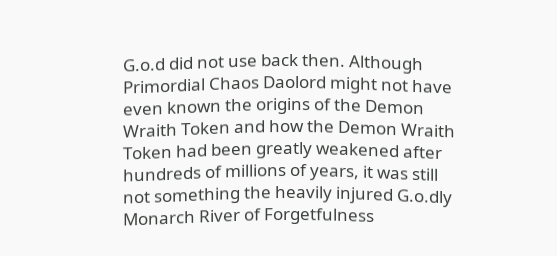G.o.d did not use back then. Although Primordial Chaos Daolord might not have even known the origins of the Demon Wraith Token and how the Demon Wraith Token had been greatly weakened after hundreds of millions of years, it was still not something the heavily injured G.o.dly Monarch River of Forgetfulness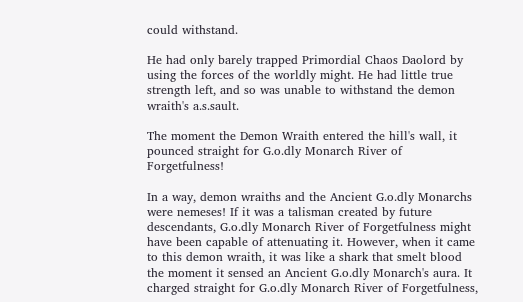could withstand.

He had only barely trapped Primordial Chaos Daolord by using the forces of the worldly might. He had little true strength left, and so was unable to withstand the demon wraith's a.s.sault.

The moment the Demon Wraith entered the hill's wall, it pounced straight for G.o.dly Monarch River of Forgetfulness!

In a way, demon wraiths and the Ancient G.o.dly Monarchs were nemeses! If it was a talisman created by future descendants, G.o.dly Monarch River of Forgetfulness might have been capable of attenuating it. However, when it came to this demon wraith, it was like a shark that smelt blood the moment it sensed an Ancient G.o.dly Monarch's aura. It charged straight for G.o.dly Monarch River of Forgetfulness,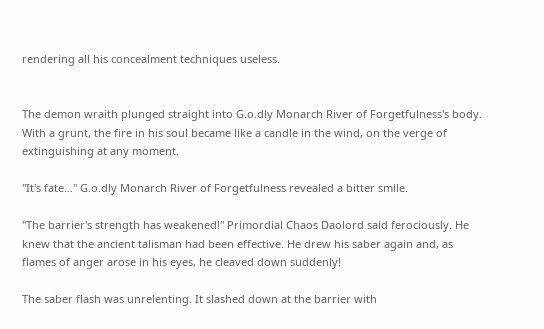rendering all his concealment techniques useless.


The demon wraith plunged straight into G.o.dly Monarch River of Forgetfulness's body. With a grunt, the fire in his soul became like a candle in the wind, on the verge of extinguishing at any moment.

"It's fate…" G.o.dly Monarch River of Forgetfulness revealed a bitter smile.

"The barrier's strength has weakened!" Primordial Chaos Daolord said ferociously. He knew that the ancient talisman had been effective. He drew his saber again and, as flames of anger arose in his eyes, he cleaved down suddenly!

The saber flash was unrelenting. It slashed down at the barrier with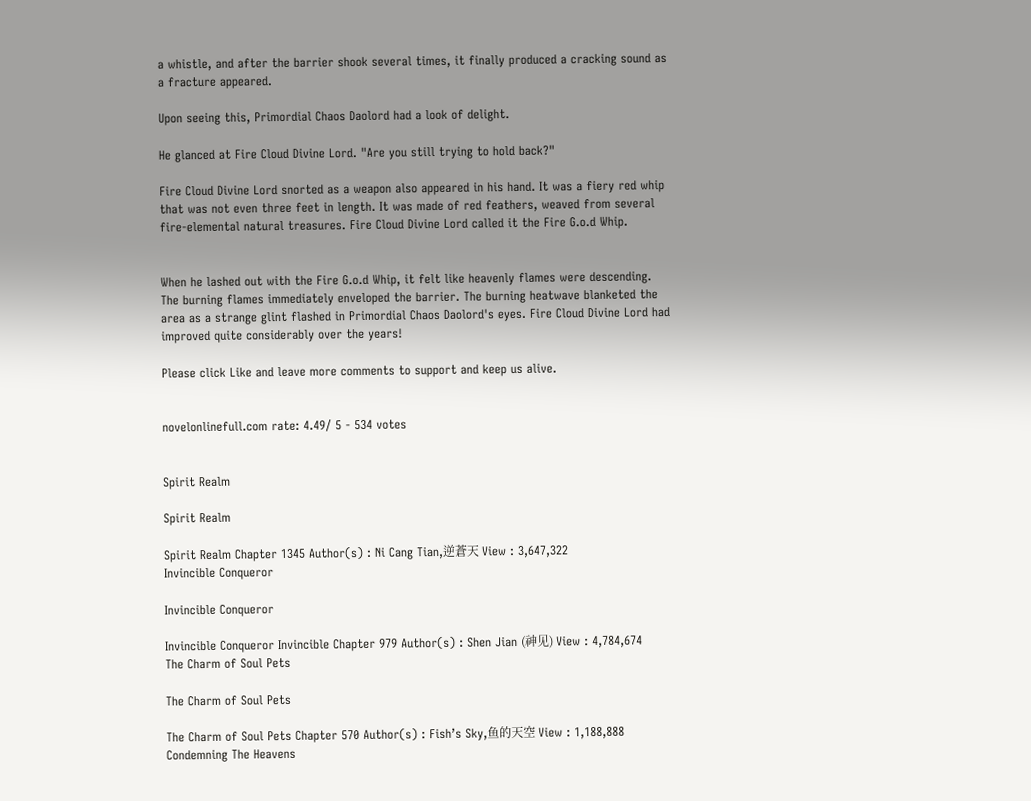a whistle, and after the barrier shook several times, it finally produced a cracking sound as a fracture appeared.

Upon seeing this, Primordial Chaos Daolord had a look of delight.

He glanced at Fire Cloud Divine Lord. "Are you still trying to hold back?"

Fire Cloud Divine Lord snorted as a weapon also appeared in his hand. It was a fiery red whip that was not even three feet in length. It was made of red feathers, weaved from several fire-elemental natural treasures. Fire Cloud Divine Lord called it the Fire G.o.d Whip.


When he lashed out with the Fire G.o.d Whip, it felt like heavenly flames were descending. The burning flames immediately enveloped the barrier. The burning heatwave blanketed the area as a strange glint flashed in Primordial Chaos Daolord's eyes. Fire Cloud Divine Lord had improved quite considerably over the years!

Please click Like and leave more comments to support and keep us alive.


novelonlinefull.com rate: 4.49/ 5 - 534 votes


Spirit Realm

Spirit Realm

Spirit Realm Chapter 1345 Author(s) : Ni Cang Tian,逆蒼天 View : 3,647,322
Invincible Conqueror

Invincible Conqueror

Invincible Conqueror Invincible Chapter 979 Author(s) : Shen Jian (神见) View : 4,784,674
The Charm of Soul Pets

The Charm of Soul Pets

The Charm of Soul Pets Chapter 570 Author(s) : Fish’s Sky,鱼的天空 View : 1,188,888
Condemning The Heavens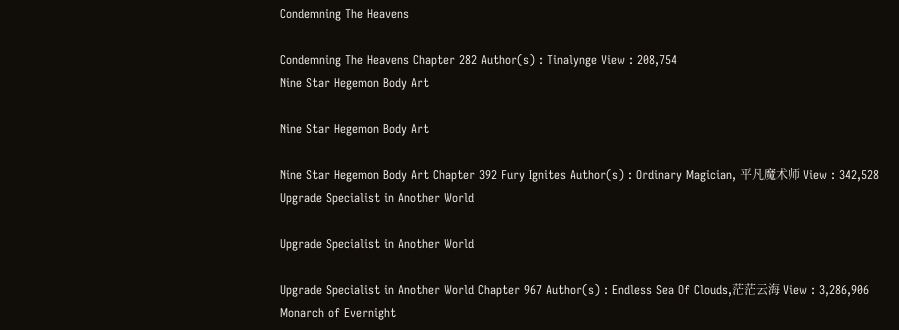Condemning The Heavens

Condemning The Heavens Chapter 282 Author(s) : Tinalynge View : 208,754
Nine Star Hegemon Body Art

Nine Star Hegemon Body Art

Nine Star Hegemon Body Art Chapter 392 Fury Ignites Author(s) : Ordinary Magician, 平凡魔术师 View : 342,528
Upgrade Specialist in Another World

Upgrade Specialist in Another World

Upgrade Specialist in Another World Chapter 967 Author(s) : Endless Sea Of Clouds,茫茫云海 View : 3,286,906
Monarch of Evernight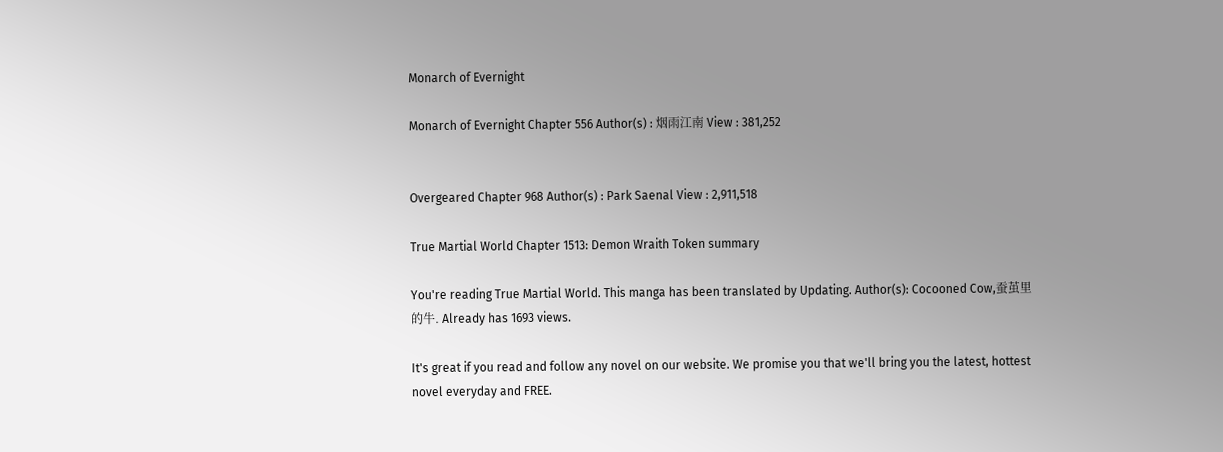Monarch of Evernight

Monarch of Evernight Chapter 556 Author(s) : 烟雨江南 View : 381,252


Overgeared Chapter 968 Author(s) : Park Saenal View : 2,911,518

True Martial World Chapter 1513: Demon Wraith Token summary

You're reading True Martial World. This manga has been translated by Updating. Author(s): Cocooned Cow,蚕茧里的牛. Already has 1693 views.

It's great if you read and follow any novel on our website. We promise you that we'll bring you the latest, hottest novel everyday and FREE.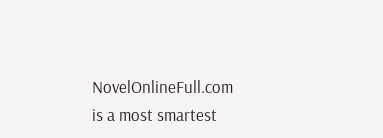NovelOnlineFull.com is a most smartest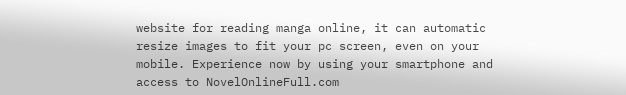website for reading manga online, it can automatic resize images to fit your pc screen, even on your mobile. Experience now by using your smartphone and access to NovelOnlineFull.com